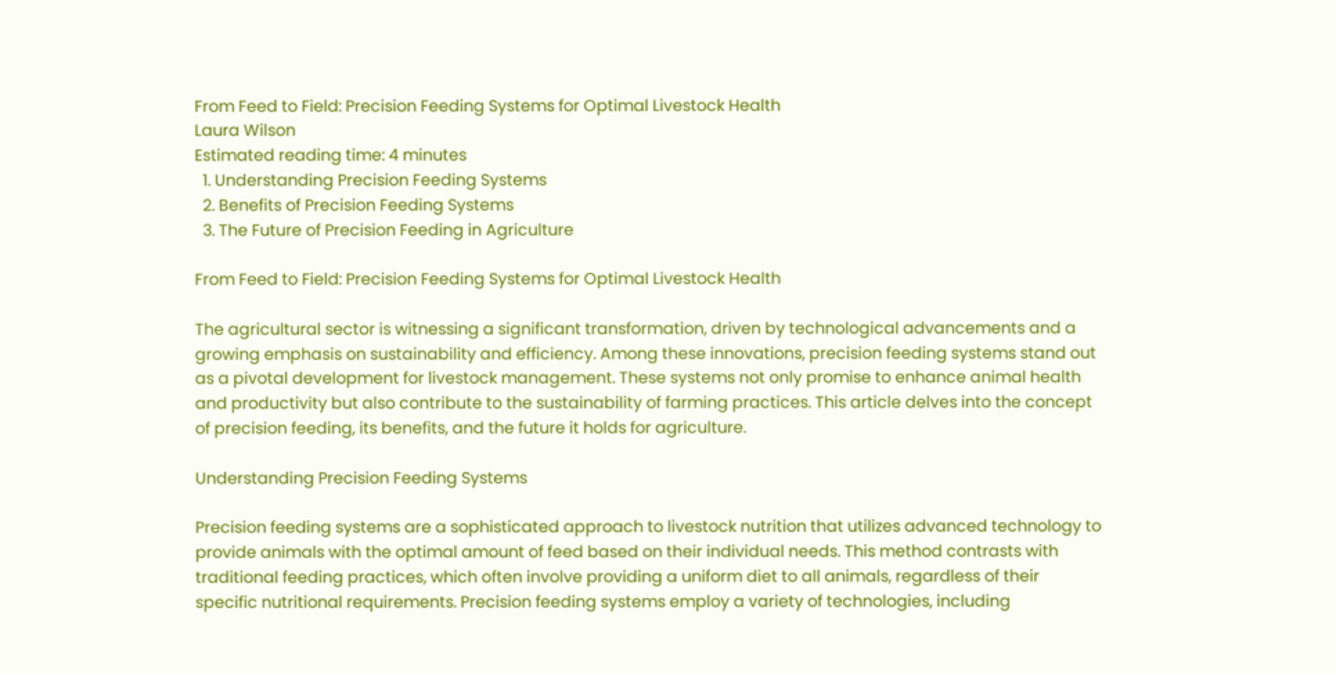From Feed to Field: Precision Feeding Systems for Optimal Livestock Health
Laura Wilson
Estimated reading time: 4 minutes
  1. Understanding Precision Feeding Systems
  2. Benefits of Precision Feeding Systems
  3. The Future of Precision Feeding in Agriculture

From Feed to Field: Precision Feeding Systems for Optimal Livestock Health

The agricultural sector is witnessing a significant transformation, driven by technological advancements and a growing emphasis on sustainability and efficiency. Among these innovations, precision feeding systems stand out as a pivotal development for livestock management. These systems not only promise to enhance animal health and productivity but also contribute to the sustainability of farming practices. This article delves into the concept of precision feeding, its benefits, and the future it holds for agriculture.

Understanding Precision Feeding Systems

Precision feeding systems are a sophisticated approach to livestock nutrition that utilizes advanced technology to provide animals with the optimal amount of feed based on their individual needs. This method contrasts with traditional feeding practices, which often involve providing a uniform diet to all animals, regardless of their specific nutritional requirements. Precision feeding systems employ a variety of technologies, including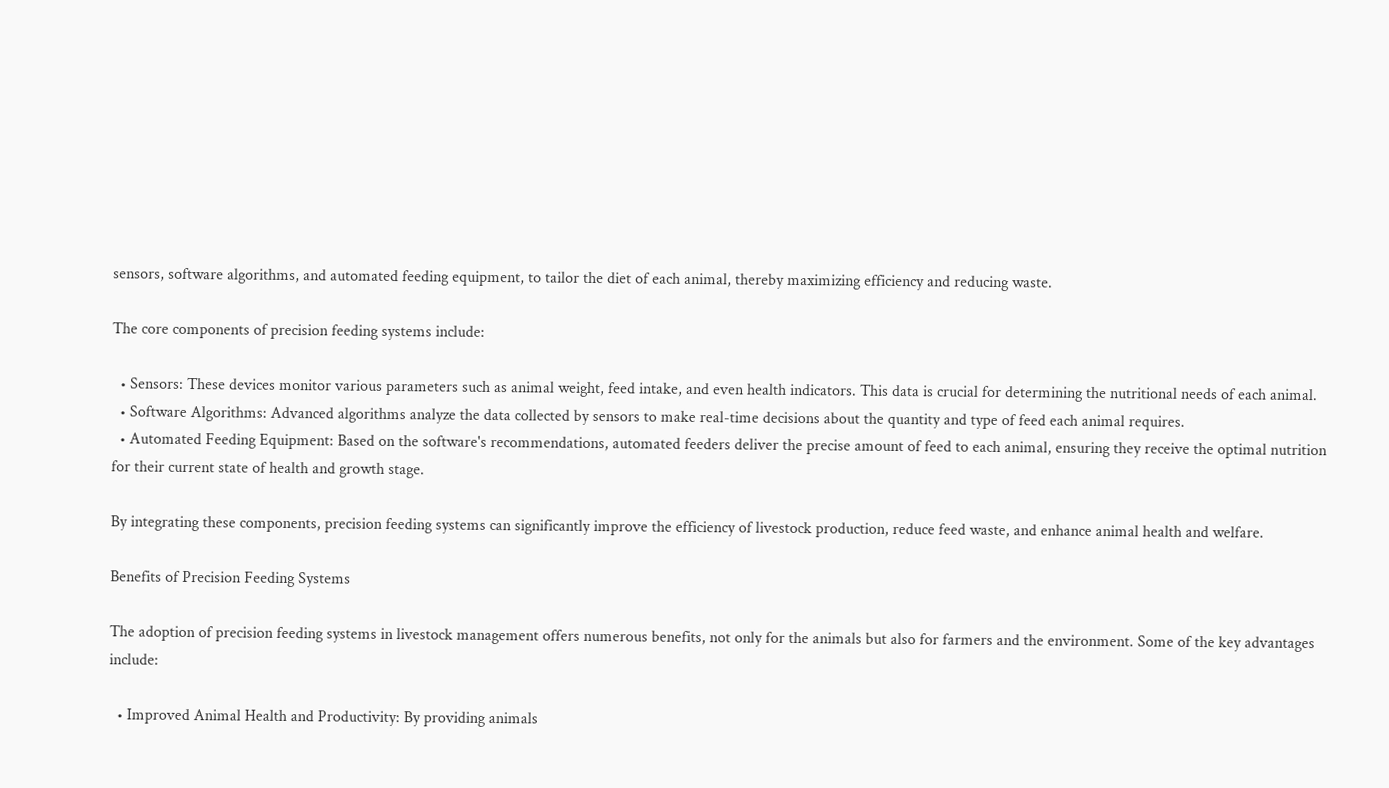sensors, software algorithms, and automated feeding equipment, to tailor the diet of each animal, thereby maximizing efficiency and reducing waste.

The core components of precision feeding systems include:

  • Sensors: These devices monitor various parameters such as animal weight, feed intake, and even health indicators. This data is crucial for determining the nutritional needs of each animal.
  • Software Algorithms: Advanced algorithms analyze the data collected by sensors to make real-time decisions about the quantity and type of feed each animal requires.
  • Automated Feeding Equipment: Based on the software's recommendations, automated feeders deliver the precise amount of feed to each animal, ensuring they receive the optimal nutrition for their current state of health and growth stage.

By integrating these components, precision feeding systems can significantly improve the efficiency of livestock production, reduce feed waste, and enhance animal health and welfare.

Benefits of Precision Feeding Systems

The adoption of precision feeding systems in livestock management offers numerous benefits, not only for the animals but also for farmers and the environment. Some of the key advantages include:

  • Improved Animal Health and Productivity: By providing animals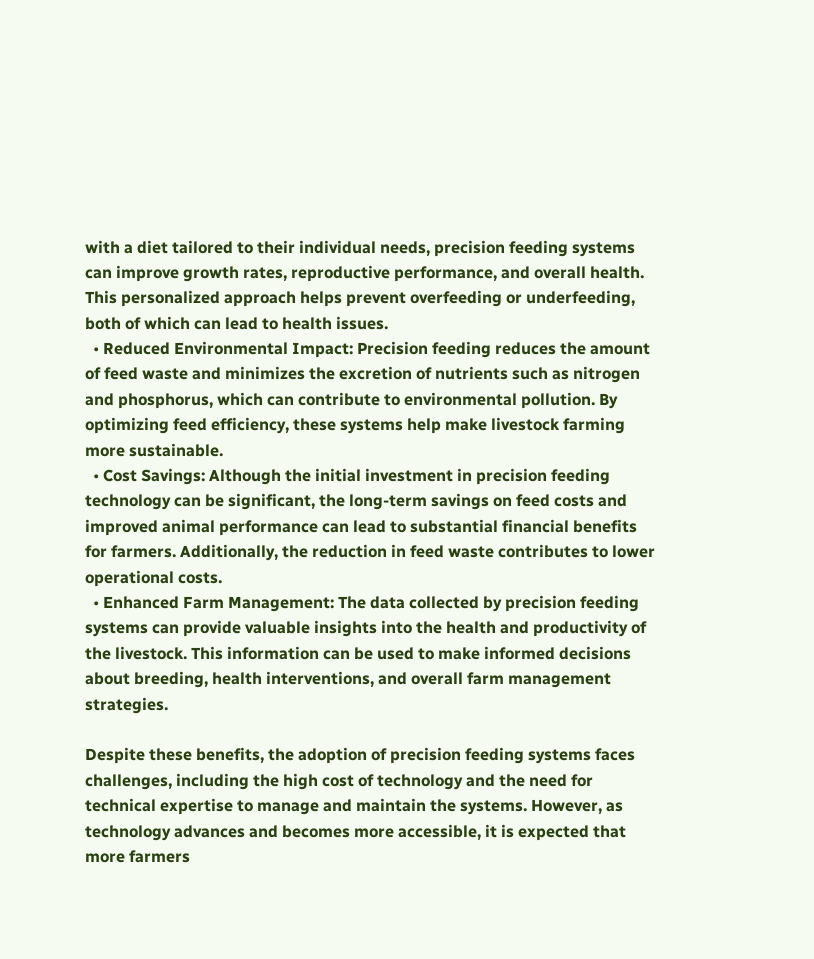with a diet tailored to their individual needs, precision feeding systems can improve growth rates, reproductive performance, and overall health. This personalized approach helps prevent overfeeding or underfeeding, both of which can lead to health issues.
  • Reduced Environmental Impact: Precision feeding reduces the amount of feed waste and minimizes the excretion of nutrients such as nitrogen and phosphorus, which can contribute to environmental pollution. By optimizing feed efficiency, these systems help make livestock farming more sustainable.
  • Cost Savings: Although the initial investment in precision feeding technology can be significant, the long-term savings on feed costs and improved animal performance can lead to substantial financial benefits for farmers. Additionally, the reduction in feed waste contributes to lower operational costs.
  • Enhanced Farm Management: The data collected by precision feeding systems can provide valuable insights into the health and productivity of the livestock. This information can be used to make informed decisions about breeding, health interventions, and overall farm management strategies.

Despite these benefits, the adoption of precision feeding systems faces challenges, including the high cost of technology and the need for technical expertise to manage and maintain the systems. However, as technology advances and becomes more accessible, it is expected that more farmers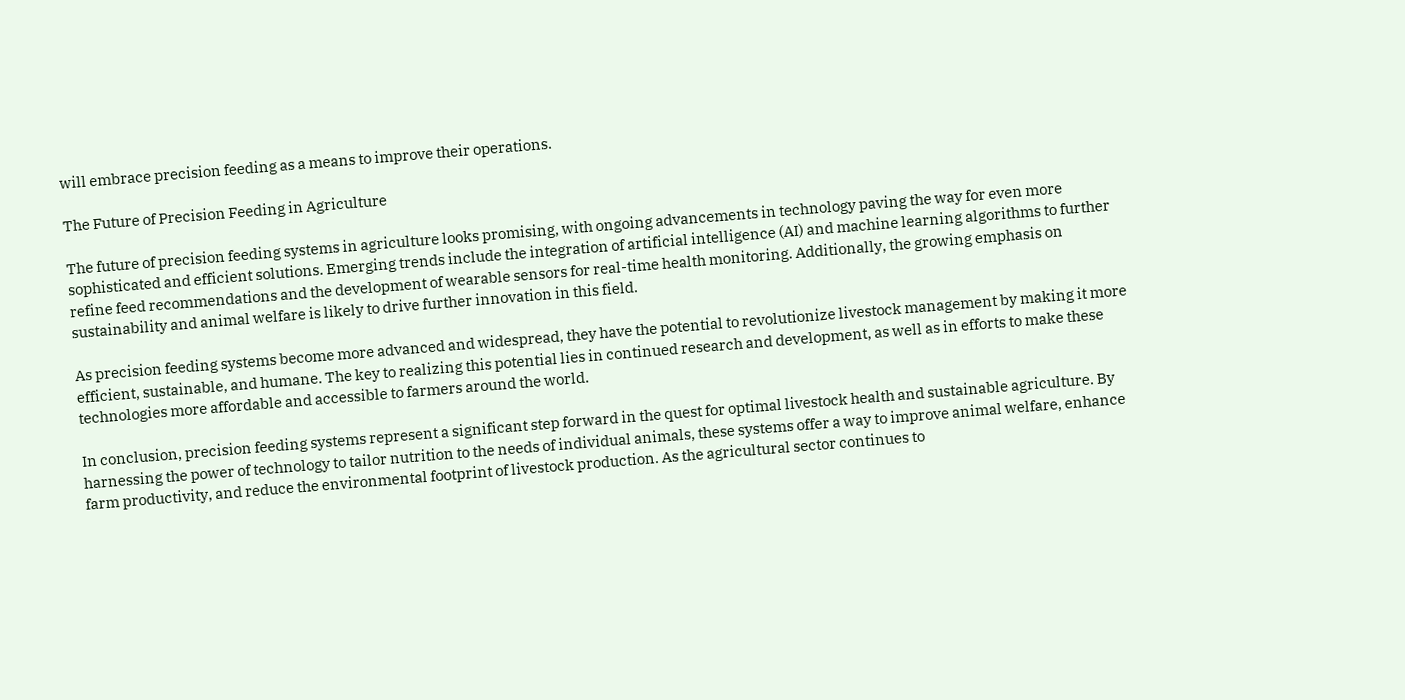will embrace precision feeding as a means to improve their operations.

The Future of Precision Feeding in Agriculture

The future of precision feeding systems in agriculture looks promising, with ongoing advancements in technology paving the way for even more sophisticated and efficient solutions. Emerging trends include the integration of artificial intelligence (AI) and machine learning algorithms to further refine feed recommendations and the development of wearable sensors for real-time health monitoring. Additionally, the growing emphasis on sustainability and animal welfare is likely to drive further innovation in this field.

As precision feeding systems become more advanced and widespread, they have the potential to revolutionize livestock management by making it more efficient, sustainable, and humane. The key to realizing this potential lies in continued research and development, as well as in efforts to make these technologies more affordable and accessible to farmers around the world.

In conclusion, precision feeding systems represent a significant step forward in the quest for optimal livestock health and sustainable agriculture. By harnessing the power of technology to tailor nutrition to the needs of individual animals, these systems offer a way to improve animal welfare, enhance farm productivity, and reduce the environmental footprint of livestock production. As the agricultural sector continues to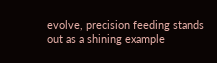evolve, precision feeding stands out as a shining example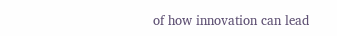of how innovation can lead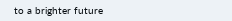to a brighter future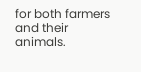for both farmers and their animals.